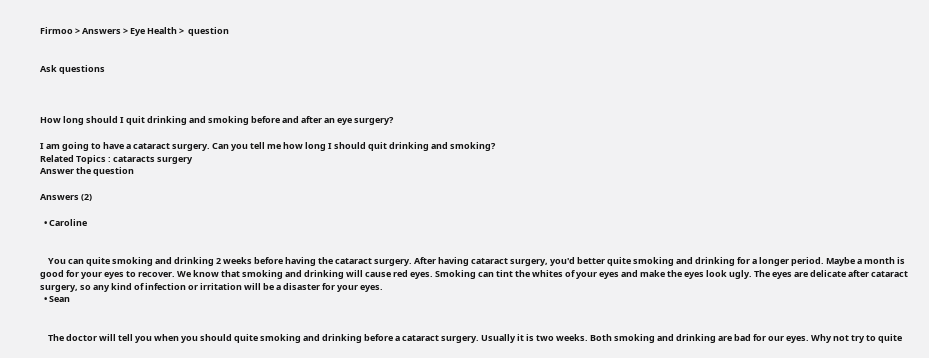Firmoo > Answers > Eye Health >  question


Ask questions



How long should I quit drinking and smoking before and after an eye surgery?

I am going to have a cataract surgery. Can you tell me how long I should quit drinking and smoking?
Related Topics : cataracts surgery
Answer the question

Answers (2)

  • Caroline


    You can quite smoking and drinking 2 weeks before having the cataract surgery. After having cataract surgery, you'd better quite smoking and drinking for a longer period. Maybe a month is good for your eyes to recover. We know that smoking and drinking will cause red eyes. Smoking can tint the whites of your eyes and make the eyes look ugly. The eyes are delicate after cataract surgery, so any kind of infection or irritation will be a disaster for your eyes.
  • Sean


    The doctor will tell you when you should quite smoking and drinking before a cataract surgery. Usually it is two weeks. Both smoking and drinking are bad for our eyes. Why not try to quite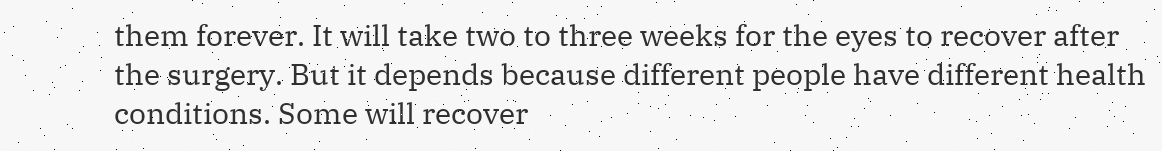them forever. It will take two to three weeks for the eyes to recover after the surgery. But it depends because different people have different health conditions. Some will recover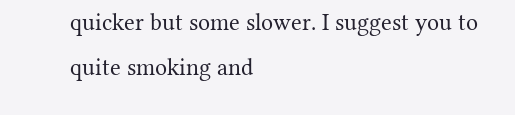quicker but some slower. I suggest you to quite smoking and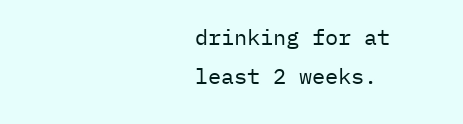drinking for at least 2 weeks.